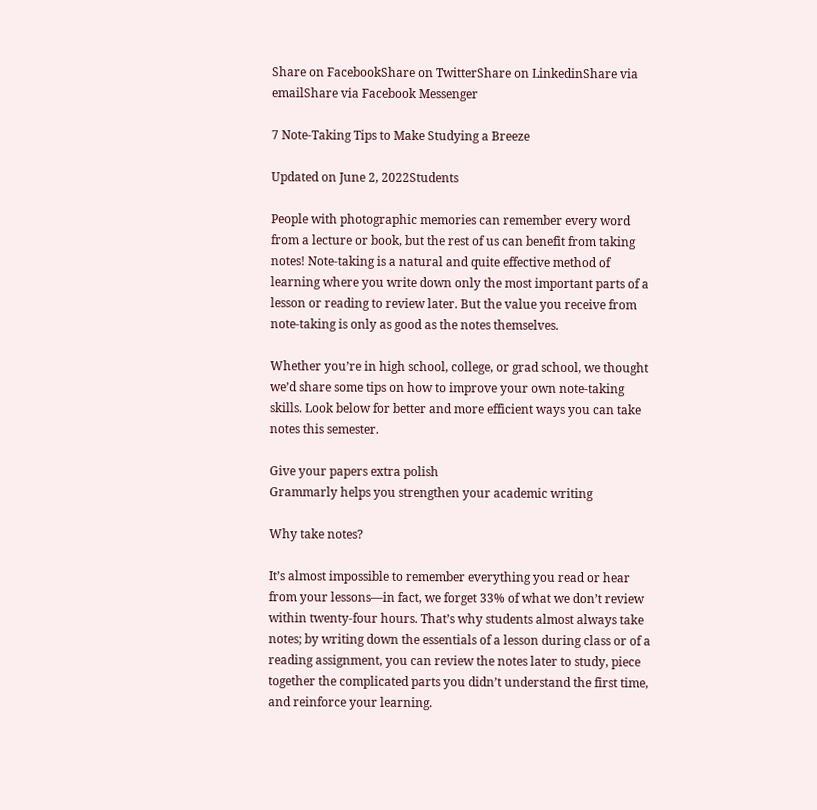Share on FacebookShare on TwitterShare on LinkedinShare via emailShare via Facebook Messenger

7 Note-Taking Tips to Make Studying a Breeze

Updated on June 2, 2022Students

People with photographic memories can remember every word from a lecture or book, but the rest of us can benefit from taking notes! Note-taking is a natural and quite effective method of learning where you write down only the most important parts of a lesson or reading to review later. But the value you receive from note-taking is only as good as the notes themselves.

Whether you’re in high school, college, or grad school, we thought we’d share some tips on how to improve your own note-taking skills. Look below for better and more efficient ways you can take notes this semester.

Give your papers extra polish
Grammarly helps you strengthen your academic writing

Why take notes?

It’s almost impossible to remember everything you read or hear from your lessons—in fact, we forget 33% of what we don’t review within twenty-four hours. That’s why students almost always take notes; by writing down the essentials of a lesson during class or of a reading assignment, you can review the notes later to study, piece together the complicated parts you didn’t understand the first time, and reinforce your learning.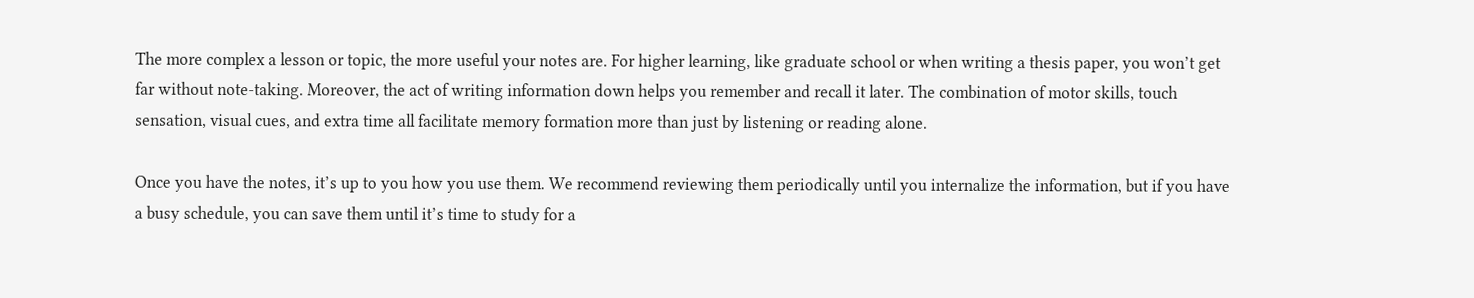The more complex a lesson or topic, the more useful your notes are. For higher learning, like graduate school or when writing a thesis paper, you won’t get far without note-taking. Moreover, the act of writing information down helps you remember and recall it later. The combination of motor skills, touch sensation, visual cues, and extra time all facilitate memory formation more than just by listening or reading alone.

Once you have the notes, it’s up to you how you use them. We recommend reviewing them periodically until you internalize the information, but if you have a busy schedule, you can save them until it’s time to study for a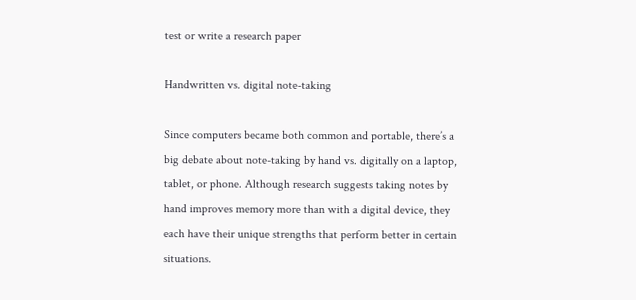test or write a research paper

Handwritten vs. digital note-taking

Since computers became both common and portable, there’s a big debate about note-taking by hand vs. digitally on a laptop, tablet, or phone. Although research suggests taking notes by hand improves memory more than with a digital device, they each have their unique strengths that perform better in certain situations.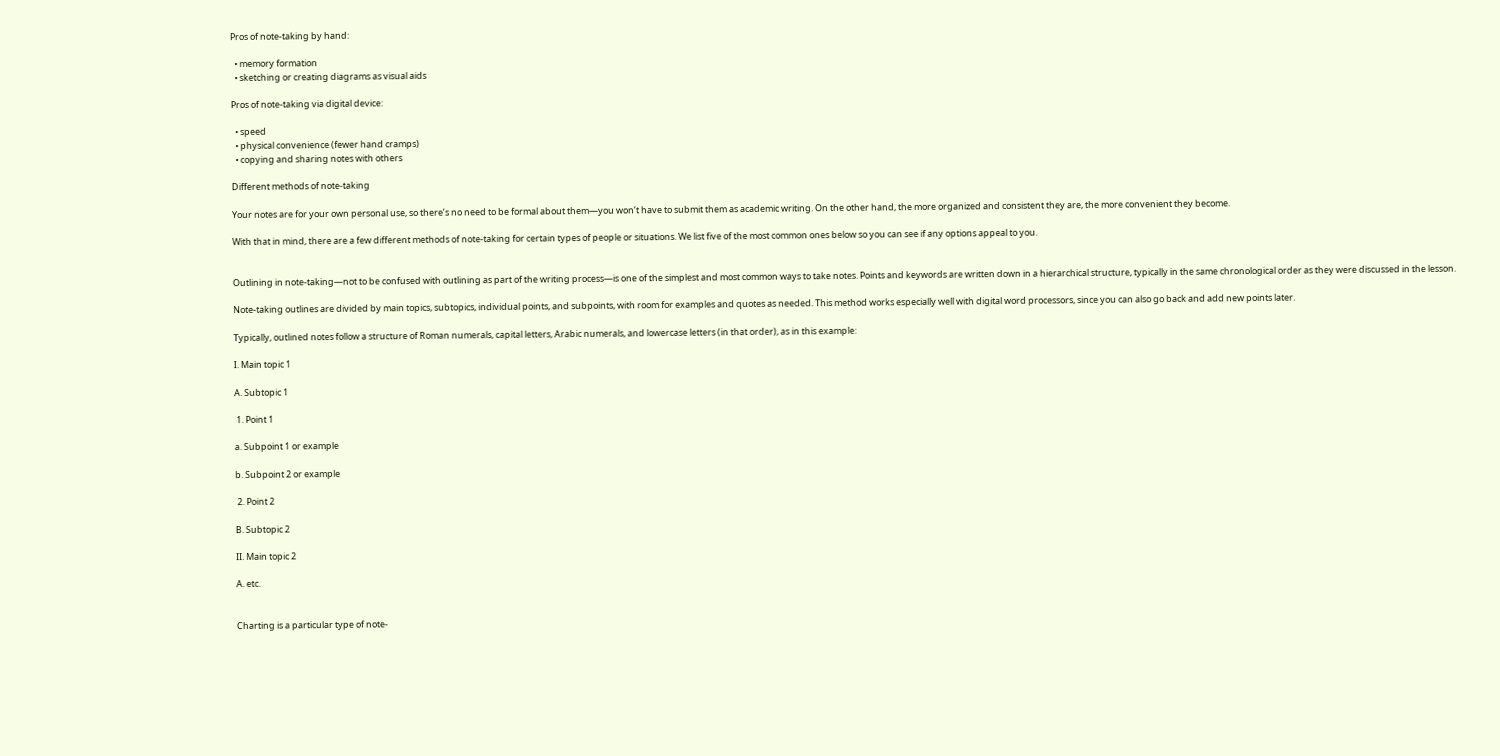Pros of note-taking by hand:

  • memory formation
  • sketching or creating diagrams as visual aids

Pros of note-taking via digital device:

  • speed
  • physical convenience (fewer hand cramps)
  • copying and sharing notes with others

Different methods of note-taking

Your notes are for your own personal use, so there’s no need to be formal about them—you won’t have to submit them as academic writing. On the other hand, the more organized and consistent they are, the more convenient they become.

With that in mind, there are a few different methods of note-taking for certain types of people or situations. We list five of the most common ones below so you can see if any options appeal to you.


Outlining in note-taking—not to be confused with outlining as part of the writing process—is one of the simplest and most common ways to take notes. Points and keywords are written down in a hierarchical structure, typically in the same chronological order as they were discussed in the lesson.

Note-taking outlines are divided by main topics, subtopics, individual points, and subpoints, with room for examples and quotes as needed. This method works especially well with digital word processors, since you can also go back and add new points later.

Typically, outlined notes follow a structure of Roman numerals, capital letters, Arabic numerals, and lowercase letters (in that order), as in this example:

I. Main topic 1

A. Subtopic 1

 1. Point 1

a. Subpoint 1 or example

b. Subpoint 2 or example

 2. Point 2

B. Subtopic 2

II. Main topic 2

A. etc.


Charting is a particular type of note-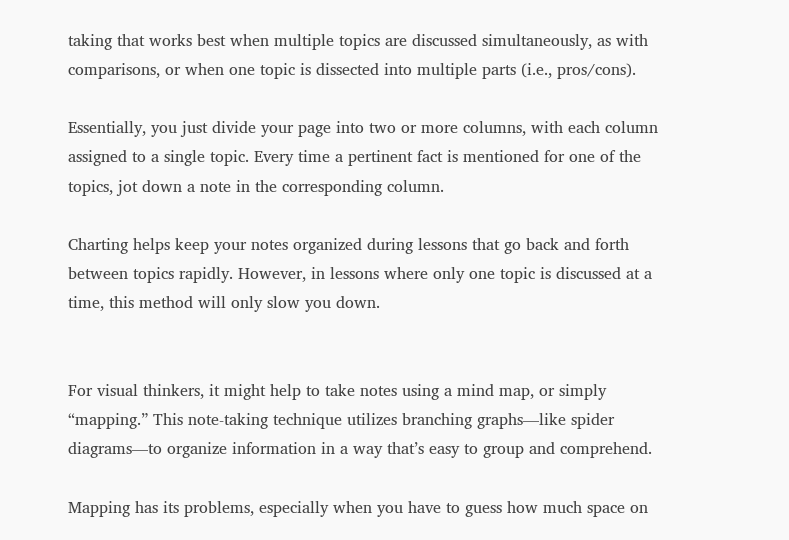taking that works best when multiple topics are discussed simultaneously, as with comparisons, or when one topic is dissected into multiple parts (i.e., pros/cons).

Essentially, you just divide your page into two or more columns, with each column assigned to a single topic. Every time a pertinent fact is mentioned for one of the topics, jot down a note in the corresponding column.

Charting helps keep your notes organized during lessons that go back and forth between topics rapidly. However, in lessons where only one topic is discussed at a time, this method will only slow you down.


For visual thinkers, it might help to take notes using a mind map, or simply “mapping.” This note-taking technique utilizes branching graphs—like spider diagrams—to organize information in a way that’s easy to group and comprehend.

Mapping has its problems, especially when you have to guess how much space on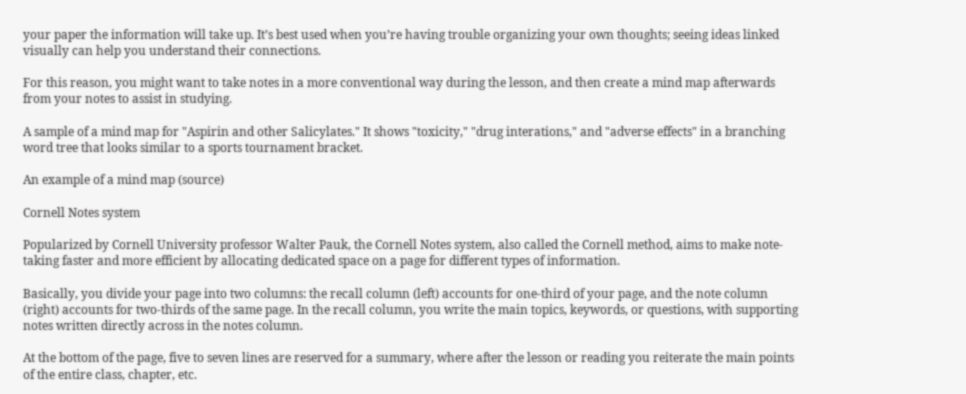your paper the information will take up. It’s best used when you’re having trouble organizing your own thoughts; seeing ideas linked visually can help you understand their connections.

For this reason, you might want to take notes in a more conventional way during the lesson, and then create a mind map afterwards from your notes to assist in studying.

A sample of a mind map for "Aspirin and other Salicylates." It shows "toxicity," "drug interations," and "adverse effects" in a branching word tree that looks similar to a sports tournament bracket.

An example of a mind map (source)

Cornell Notes system

Popularized by Cornell University professor Walter Pauk, the Cornell Notes system, also called the Cornell method, aims to make note-taking faster and more efficient by allocating dedicated space on a page for different types of information.

Basically, you divide your page into two columns: the recall column (left) accounts for one-third of your page, and the note column (right) accounts for two-thirds of the same page. In the recall column, you write the main topics, keywords, or questions, with supporting notes written directly across in the notes column.

At the bottom of the page, five to seven lines are reserved for a summary, where after the lesson or reading you reiterate the main points of the entire class, chapter, etc.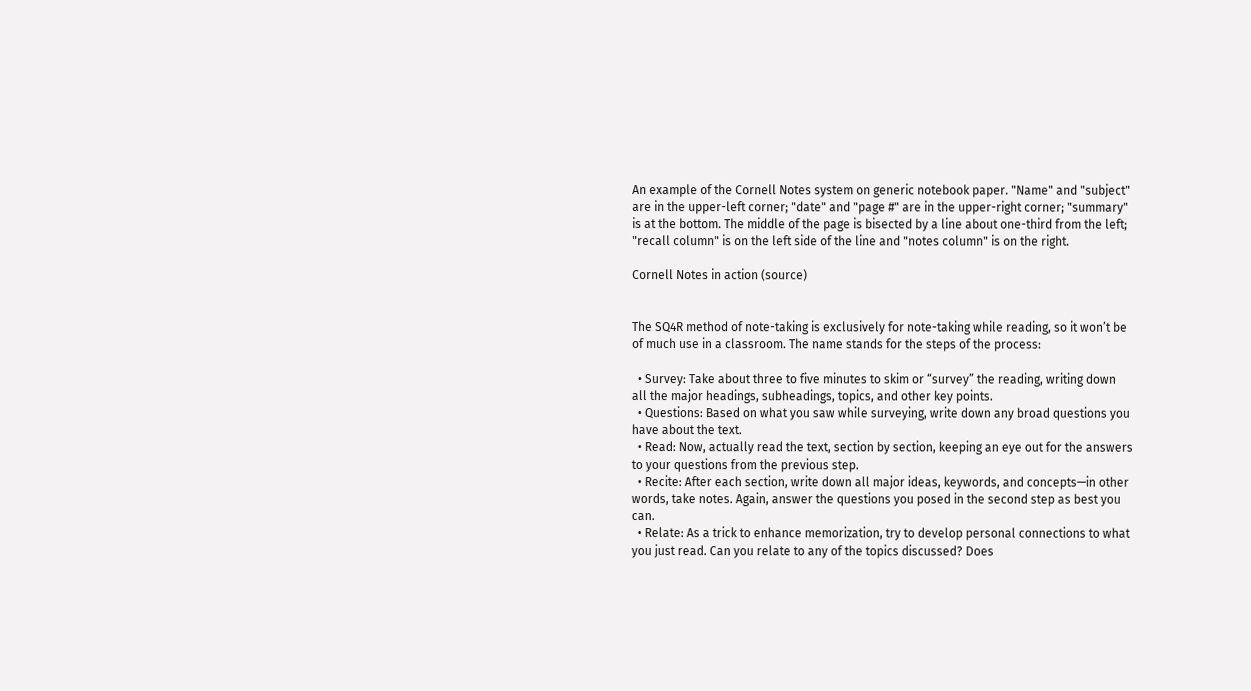An example of the Cornell Notes system on generic notebook paper. "Name" and "subject" are in the upper-left corner; "date" and "page #" are in the upper-right corner; "summary" is at the bottom. The middle of the page is bisected by a line about one-third from the left; "recall column" is on the left side of the line and "notes column" is on the right.

Cornell Notes in action (source)


The SQ4R method of note-taking is exclusively for note-taking while reading, so it won’t be of much use in a classroom. The name stands for the steps of the process:

  • Survey: Take about three to five minutes to skim or “survey” the reading, writing down all the major headings, subheadings, topics, and other key points.
  • Questions: Based on what you saw while surveying, write down any broad questions you have about the text.
  • Read: Now, actually read the text, section by section, keeping an eye out for the answers to your questions from the previous step.
  • Recite: After each section, write down all major ideas, keywords, and concepts—in other words, take notes. Again, answer the questions you posed in the second step as best you can.
  • Relate: As a trick to enhance memorization, try to develop personal connections to what you just read. Can you relate to any of the topics discussed? Does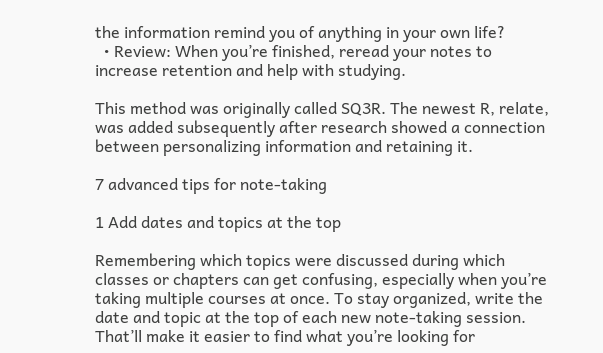the information remind you of anything in your own life?
  • Review: When you’re finished, reread your notes to increase retention and help with studying.

This method was originally called SQ3R. The newest R, relate, was added subsequently after research showed a connection between personalizing information and retaining it.

7 advanced tips for note-taking

1 Add dates and topics at the top

Remembering which topics were discussed during which classes or chapters can get confusing, especially when you’re taking multiple courses at once. To stay organized, write the date and topic at the top of each new note-taking session. That’ll make it easier to find what you’re looking for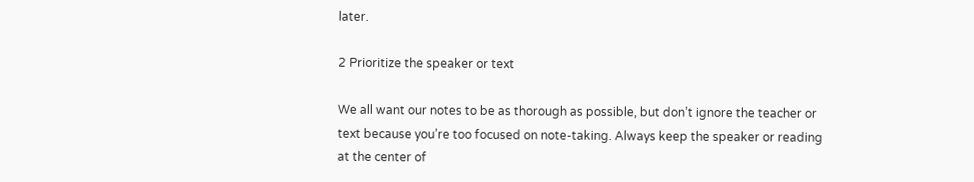later.

2 Prioritize the speaker or text

We all want our notes to be as thorough as possible, but don’t ignore the teacher or text because you’re too focused on note-taking. Always keep the speaker or reading at the center of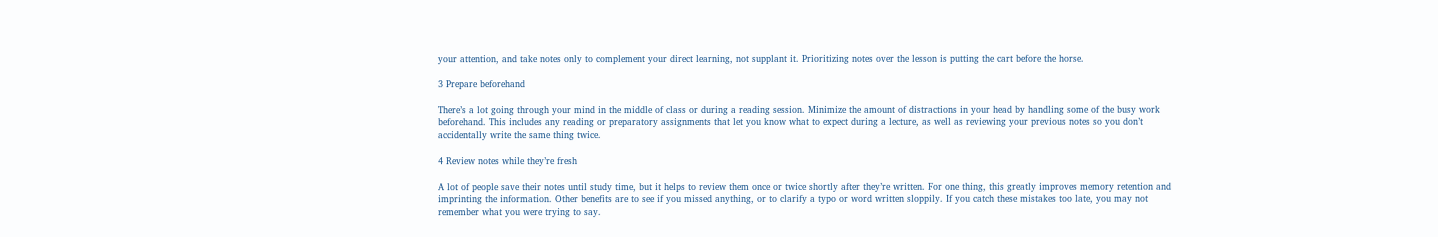your attention, and take notes only to complement your direct learning, not supplant it. Prioritizing notes over the lesson is putting the cart before the horse.

3 Prepare beforehand

There’s a lot going through your mind in the middle of class or during a reading session. Minimize the amount of distractions in your head by handling some of the busy work beforehand. This includes any reading or preparatory assignments that let you know what to expect during a lecture, as well as reviewing your previous notes so you don’t accidentally write the same thing twice.

4 Review notes while they’re fresh

A lot of people save their notes until study time, but it helps to review them once or twice shortly after they’re written. For one thing, this greatly improves memory retention and imprinting the information. Other benefits are to see if you missed anything, or to clarify a typo or word written sloppily. If you catch these mistakes too late, you may not remember what you were trying to say.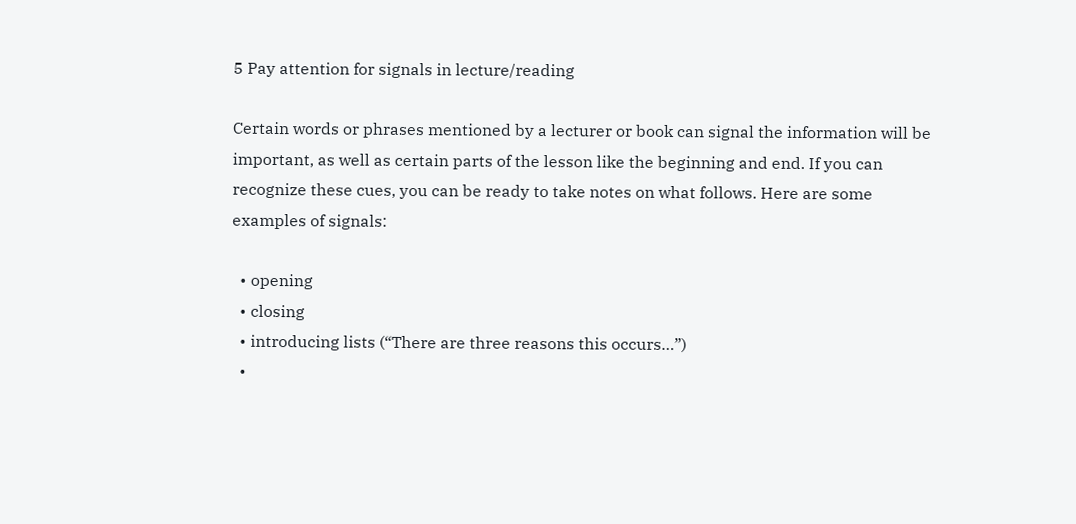5 Pay attention for signals in lecture/reading

Certain words or phrases mentioned by a lecturer or book can signal the information will be important, as well as certain parts of the lesson like the beginning and end. If you can recognize these cues, you can be ready to take notes on what follows. Here are some examples of signals:

  • opening
  • closing
  • introducing lists (“There are three reasons this occurs…”)
  •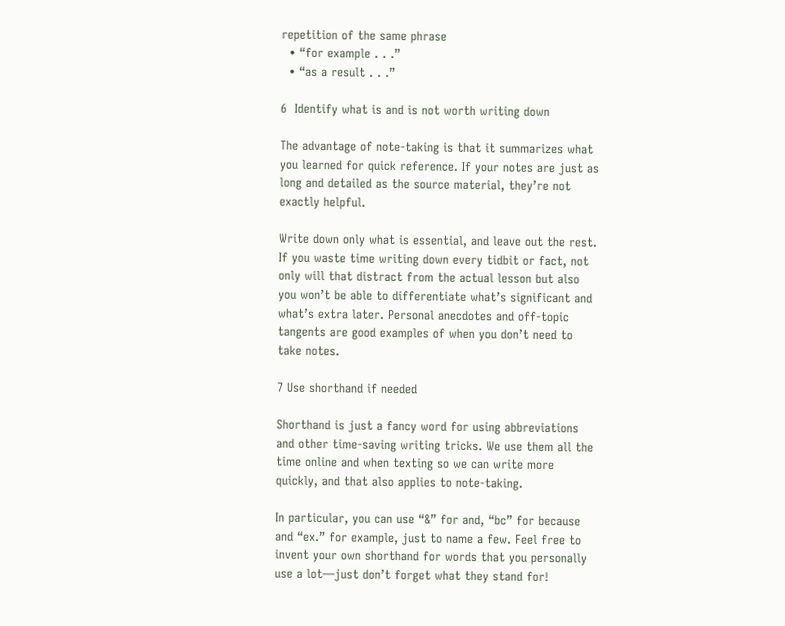repetition of the same phrase
  • “for example . . .”
  • “as a result . . .”

6  Identify what is and is not worth writing down

The advantage of note-taking is that it summarizes what you learned for quick reference. If your notes are just as long and detailed as the source material, they’re not exactly helpful.

Write down only what is essential, and leave out the rest. If you waste time writing down every tidbit or fact, not only will that distract from the actual lesson but also you won’t be able to differentiate what’s significant and what’s extra later. Personal anecdotes and off-topic tangents are good examples of when you don’t need to take notes.

7 Use shorthand if needed

Shorthand is just a fancy word for using abbreviations and other time-saving writing tricks. We use them all the time online and when texting so we can write more quickly, and that also applies to note-taking.

In particular, you can use “&” for and, “bc” for because and “ex.” for example, just to name a few. Feel free to invent your own shorthand for words that you personally use a lot—just don’t forget what they stand for!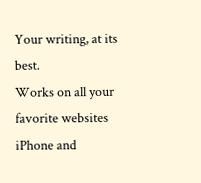Your writing, at its best.
Works on all your favorite websites
iPhone and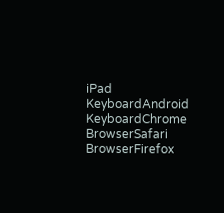iPad KeyboardAndroid KeyboardChrome BrowserSafari BrowserFirefox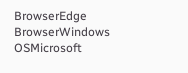BrowserEdge BrowserWindows OSMicrosoft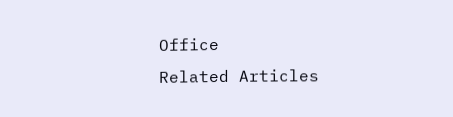Office
Related Articles